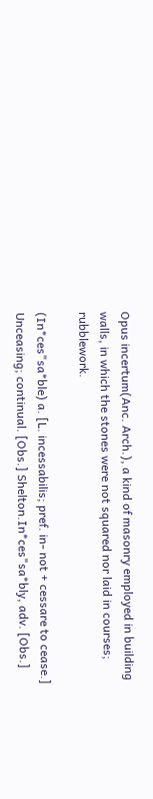Opus incertum(Anc. Arch.), a kind of masonry employed in building walls, in which the stones were not squared nor laid in courses; rubblework.

(In*ces"sa*ble) a. [L. incessabilis; pref. in- not + cessare to cease.] Unceasing; continual. [Obs.] Shelton.In*ces"sa*bly, adv. [Obs.]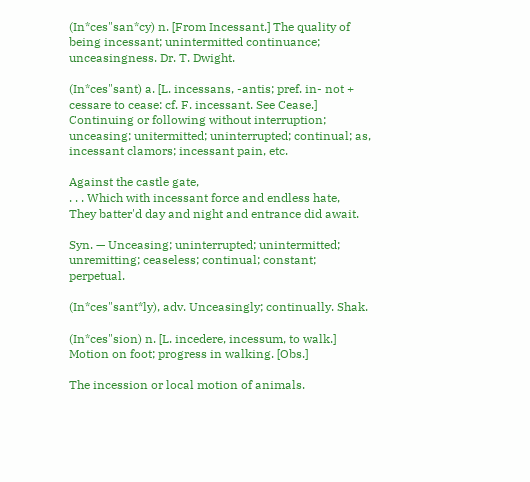(In*ces"san*cy) n. [From Incessant.] The quality of being incessant; unintermitted continuance; unceasingness. Dr. T. Dwight.

(In*ces"sant) a. [L. incessans, -antis; pref. in- not + cessare to cease: cf. F. incessant. See Cease.] Continuing or following without interruption; unceasing; unitermitted; uninterrupted; continual; as, incessant clamors; incessant pain, etc.

Against the castle gate,
. . . Which with incessant force and endless hate,
They batter'd day and night and entrance did await.

Syn. — Unceasing; uninterrupted; unintermitted; unremitting; ceaseless; continual; constant; perpetual.

(In*ces"sant*ly), adv. Unceasingly; continually. Shak.

(In*ces"sion) n. [L. incedere, incessum, to walk.] Motion on foot; progress in walking. [Obs.]

The incession or local motion of animals.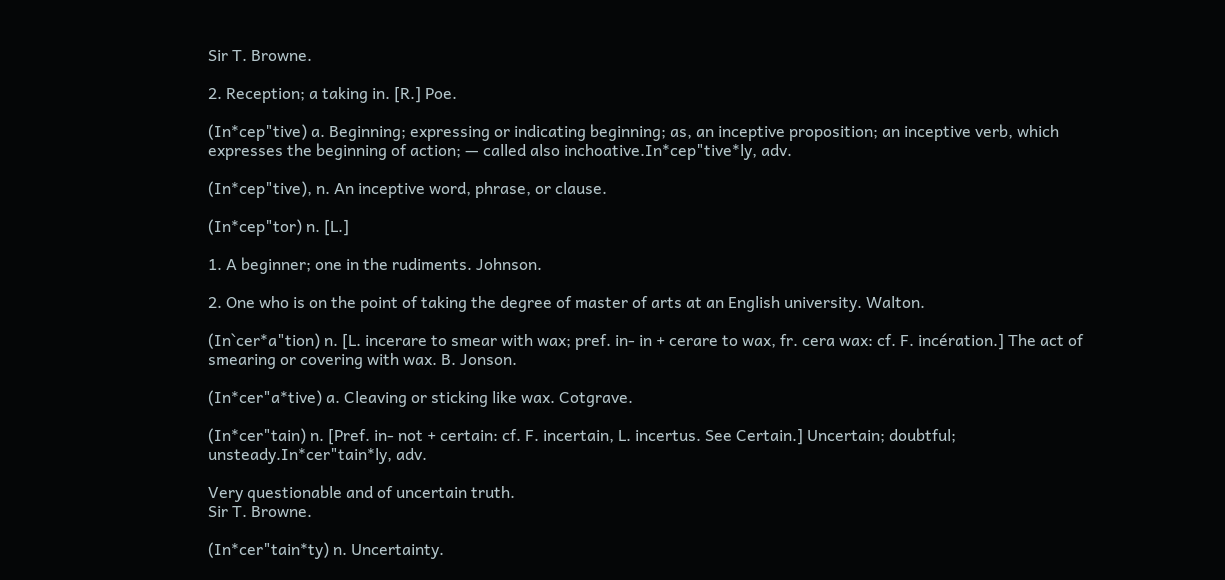Sir T. Browne.

2. Reception; a taking in. [R.] Poe.

(In*cep"tive) a. Beginning; expressing or indicating beginning; as, an inceptive proposition; an inceptive verb, which expresses the beginning of action; — called also inchoative.In*cep"tive*ly, adv.

(In*cep"tive), n. An inceptive word, phrase, or clause.

(In*cep"tor) n. [L.]

1. A beginner; one in the rudiments. Johnson.

2. One who is on the point of taking the degree of master of arts at an English university. Walton.

(In`cer*a"tion) n. [L. incerare to smear with wax; pref. in- in + cerare to wax, fr. cera wax: cf. F. incération.] The act of smearing or covering with wax. B. Jonson.

(In*cer"a*tive) a. Cleaving or sticking like wax. Cotgrave.

(In*cer"tain) n. [Pref. in- not + certain: cf. F. incertain, L. incertus. See Certain.] Uncertain; doubtful; unsteady.In*cer"tain*ly, adv.

Very questionable and of uncertain truth.
Sir T. Browne.

(In*cer"tain*ty) n. Uncertainty.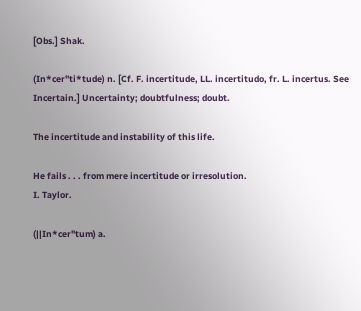[Obs.] Shak.

(In*cer"ti*tude) n. [Cf. F. incertitude, LL. incertitudo, fr. L. incertus. See Incertain.] Uncertainty; doubtfulness; doubt.

The incertitude and instability of this life.

He fails . . . from mere incertitude or irresolution.
I. Taylor.

(||In*cer"tum) a.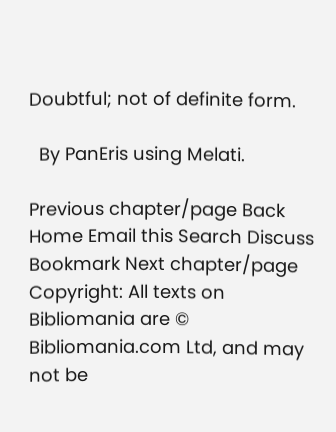Doubtful; not of definite form.

  By PanEris using Melati.

Previous chapter/page Back Home Email this Search Discuss Bookmark Next chapter/page
Copyright: All texts on Bibliomania are © Bibliomania.com Ltd, and may not be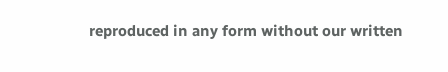reproduced in any form without our written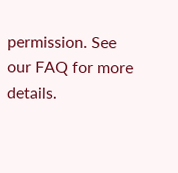permission. See our FAQ for more details.